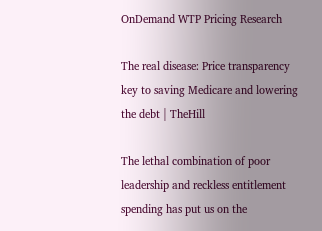OnDemand WTP Pricing Research

The real disease: Price transparency key to saving Medicare and lowering the debt | TheHill

The lethal combination of poor leadership and reckless entitlement spending has put us on the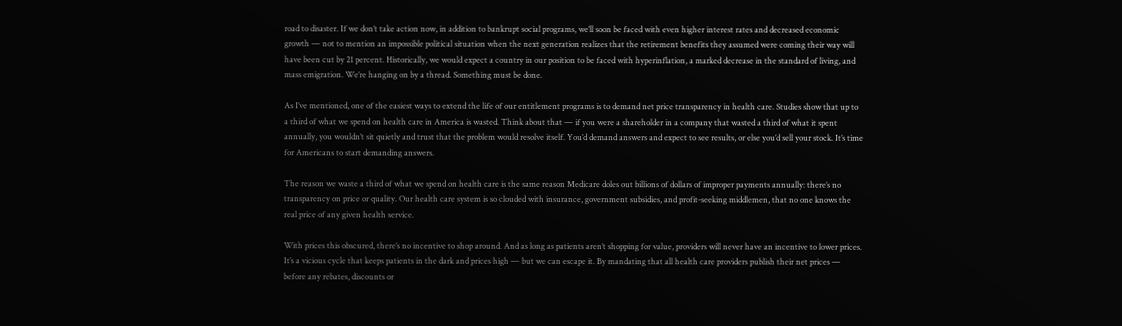road to disaster. If we don’t take action now, in addition to bankrupt social programs, we’ll soon be faced with even higher interest rates and decreased economic growth — not to mention an impossible political situation when the next generation realizes that the retirement benefits they assumed were coming their way will have been cut by 21 percent. Historically, we would expect a country in our position to be faced with hyperinflation, a marked decrease in the standard of living, and mass emigration. We’re hanging on by a thread. Something must be done.

As I’ve mentioned, one of the easiest ways to extend the life of our entitlement programs is to demand net price transparency in health care. Studies show that up to a third of what we spend on health care in America is wasted. Think about that — if you were a shareholder in a company that wasted a third of what it spent annually, you wouldn’t sit quietly and trust that the problem would resolve itself. You’d demand answers and expect to see results, or else you’d sell your stock. It’s time for Americans to start demanding answers.

The reason we waste a third of what we spend on health care is the same reason Medicare doles out billions of dollars of improper payments annually: there’s no transparency on price or quality. Our health care system is so clouded with insurance, government subsidies, and profit-seeking middlemen, that no one knows the real price of any given health service.

With prices this obscured, there’s no incentive to shop around. And as long as patients aren’t shopping for value, providers will never have an incentive to lower prices. It’s a vicious cycle that keeps patients in the dark and prices high — but we can escape it. By mandating that all health care providers publish their net prices — before any rebates, discounts or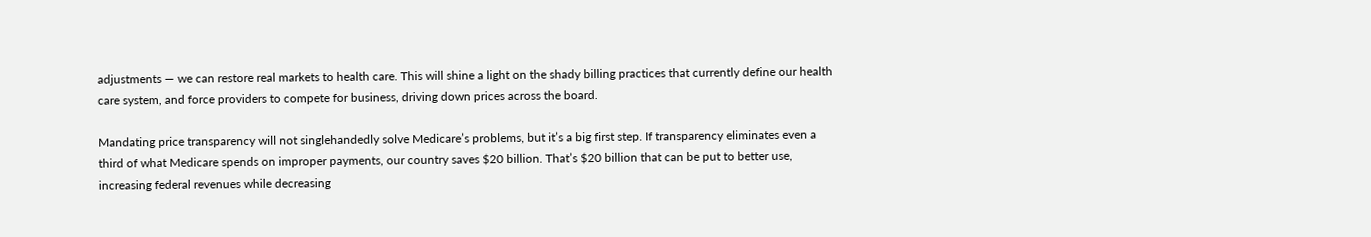adjustments — we can restore real markets to health care. This will shine a light on the shady billing practices that currently define our health care system, and force providers to compete for business, driving down prices across the board.

Mandating price transparency will not singlehandedly solve Medicare’s problems, but it’s a big first step. If transparency eliminates even a third of what Medicare spends on improper payments, our country saves $20 billion. That’s $20 billion that can be put to better use, increasing federal revenues while decreasing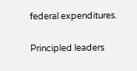federal expenditures.

Principled leaders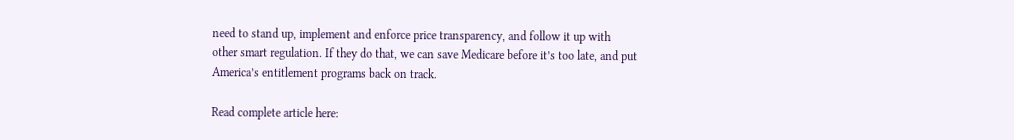need to stand up, implement and enforce price transparency, and follow it up with other smart regulation. If they do that, we can save Medicare before it’s too late, and put America’s entitlement programs back on track.

Read complete article here: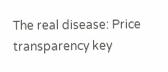The real disease: Price transparency key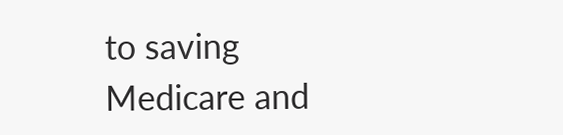to saving Medicare and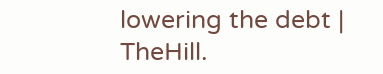lowering the debt | TheHill.